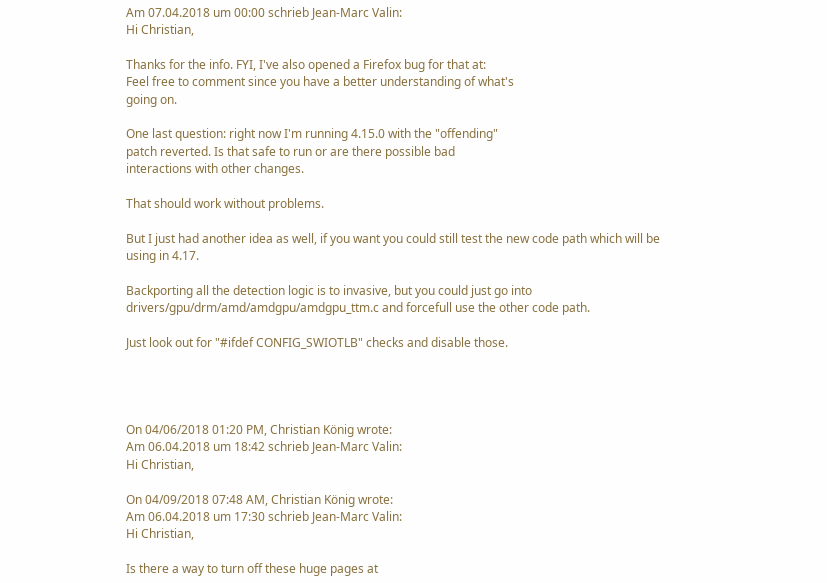Am 07.04.2018 um 00:00 schrieb Jean-Marc Valin:
Hi Christian,

Thanks for the info. FYI, I've also opened a Firefox bug for that at:
Feel free to comment since you have a better understanding of what's
going on.

One last question: right now I'm running 4.15.0 with the "offending"
patch reverted. Is that safe to run or are there possible bad
interactions with other changes.

That should work without problems.

But I just had another idea as well, if you want you could still test the new code path which will be using in 4.17.

Backporting all the detection logic is to invasive, but you could just go into drivers/gpu/drm/amd/amdgpu/amdgpu_ttm.c and forcefull use the other code path.

Just look out for "#ifdef CONFIG_SWIOTLB" checks and disable those.




On 04/06/2018 01:20 PM, Christian König wrote:
Am 06.04.2018 um 18:42 schrieb Jean-Marc Valin:
Hi Christian,

On 04/09/2018 07:48 AM, Christian König wrote:
Am 06.04.2018 um 17:30 schrieb Jean-Marc Valin:
Hi Christian,

Is there a way to turn off these huge pages at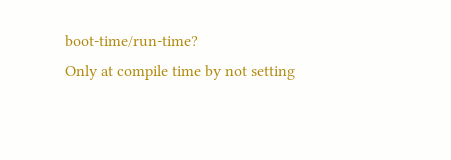boot-time/run-time?
Only at compile time by not setting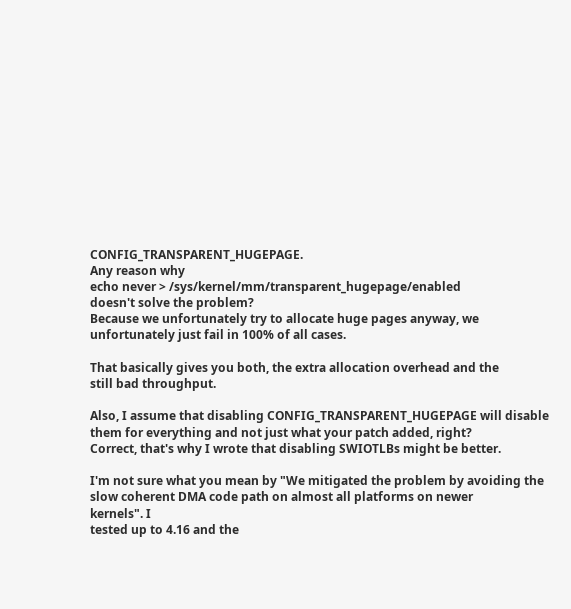CONFIG_TRANSPARENT_HUGEPAGE.
Any reason why
echo never > /sys/kernel/mm/transparent_hugepage/enabled
doesn't solve the problem?
Because we unfortunately try to allocate huge pages anyway, we
unfortunately just fail in 100% of all cases.

That basically gives you both, the extra allocation overhead and the
still bad throughput.

Also, I assume that disabling CONFIG_TRANSPARENT_HUGEPAGE will disable
them for everything and not just what your patch added, right?
Correct, that's why I wrote that disabling SWIOTLBs might be better.

I'm not sure what you mean by "We mitigated the problem by avoiding the
slow coherent DMA code path on almost all platforms on newer
kernels". I
tested up to 4.16 and the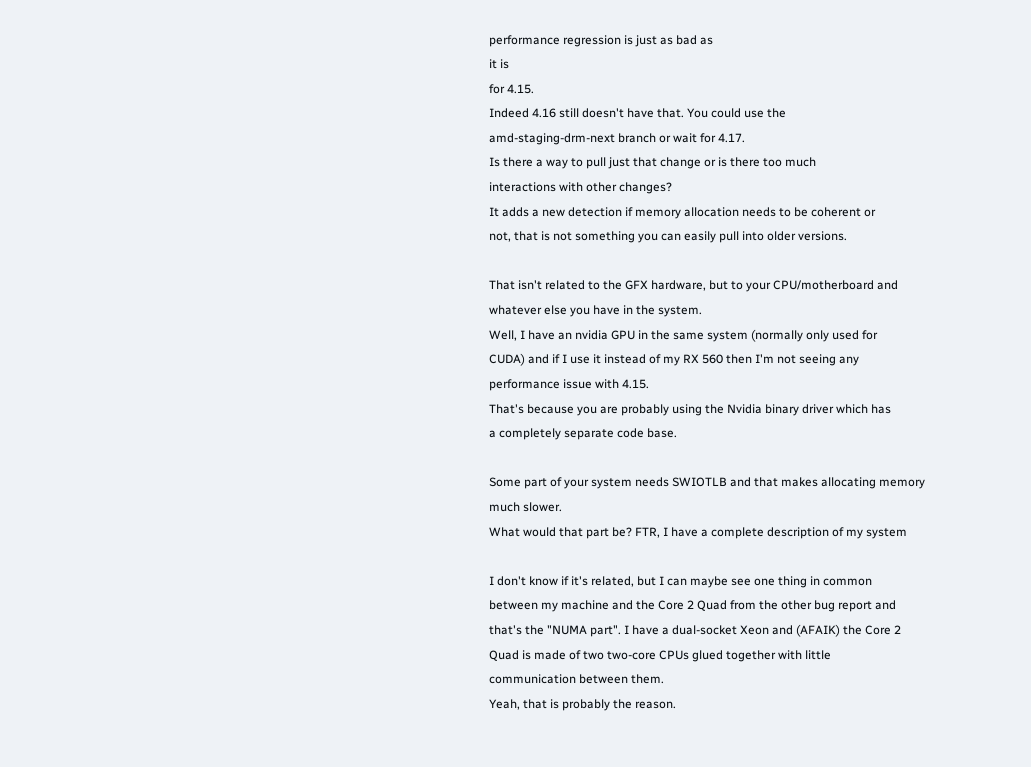performance regression is just as bad as
it is
for 4.15.
Indeed 4.16 still doesn't have that. You could use the
amd-staging-drm-next branch or wait for 4.17.
Is there a way to pull just that change or is there too much
interactions with other changes?
It adds a new detection if memory allocation needs to be coherent or
not, that is not something you can easily pull into older versions.

That isn't related to the GFX hardware, but to your CPU/motherboard and
whatever else you have in the system.
Well, I have an nvidia GPU in the same system (normally only used for
CUDA) and if I use it instead of my RX 560 then I'm not seeing any
performance issue with 4.15.
That's because you are probably using the Nvidia binary driver which has
a completely separate code base.

Some part of your system needs SWIOTLB and that makes allocating memory
much slower.
What would that part be? FTR, I have a complete description of my system

I don't know if it's related, but I can maybe see one thing in common
between my machine and the Core 2 Quad from the other bug report and
that's the "NUMA part". I have a dual-socket Xeon and (AFAIK) the Core 2
Quad is made of two two-core CPUs glued together with little
communication between them.
Yeah, that is probably the reason.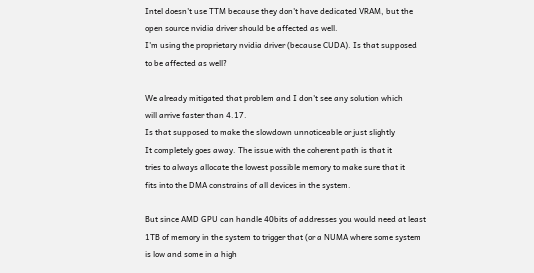Intel doesn't use TTM because they don't have dedicated VRAM, but the
open source nvidia driver should be affected as well.
I'm using the proprietary nvidia driver (because CUDA). Is that supposed
to be affected as well?

We already mitigated that problem and I don't see any solution which
will arrive faster than 4.17.
Is that supposed to make the slowdown unnoticeable or just slightly
It completely goes away. The issue with the coherent path is that it
tries to always allocate the lowest possible memory to make sure that it
fits into the DMA constrains of all devices in the system.

But since AMD GPU can handle 40bits of addresses you would need at least
1TB of memory in the system to trigger that (or a NUMA where some system
is low and some in a high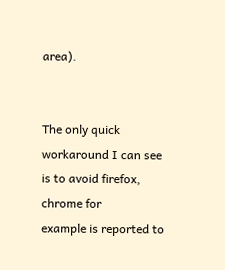area).


The only quick workaround I can see is to avoid firefox, chrome for
example is reported to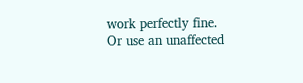work perfectly fine.
Or use an unaffected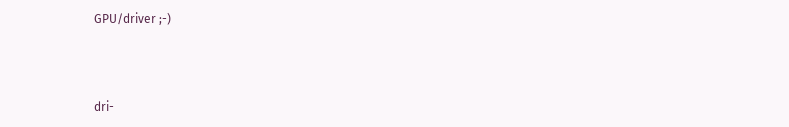GPU/driver ;-)



dri-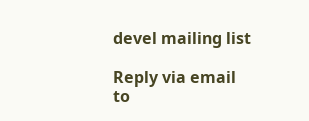devel mailing list

Reply via email to